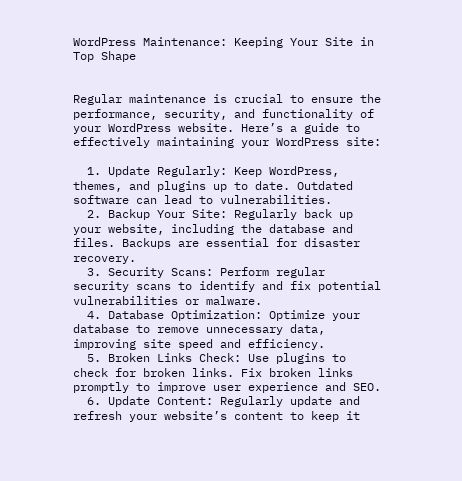WordPress Maintenance: Keeping Your Site in Top Shape


Regular maintenance is crucial to ensure the performance, security, and functionality of your WordPress website. Here’s a guide to effectively maintaining your WordPress site:

  1. Update Regularly: Keep WordPress, themes, and plugins up to date. Outdated software can lead to vulnerabilities.
  2. Backup Your Site: Regularly back up your website, including the database and files. Backups are essential for disaster recovery.
  3. Security Scans: Perform regular security scans to identify and fix potential vulnerabilities or malware.
  4. Database Optimization: Optimize your database to remove unnecessary data, improving site speed and efficiency.
  5. Broken Links Check: Use plugins to check for broken links. Fix broken links promptly to improve user experience and SEO.
  6. Update Content: Regularly update and refresh your website’s content to keep it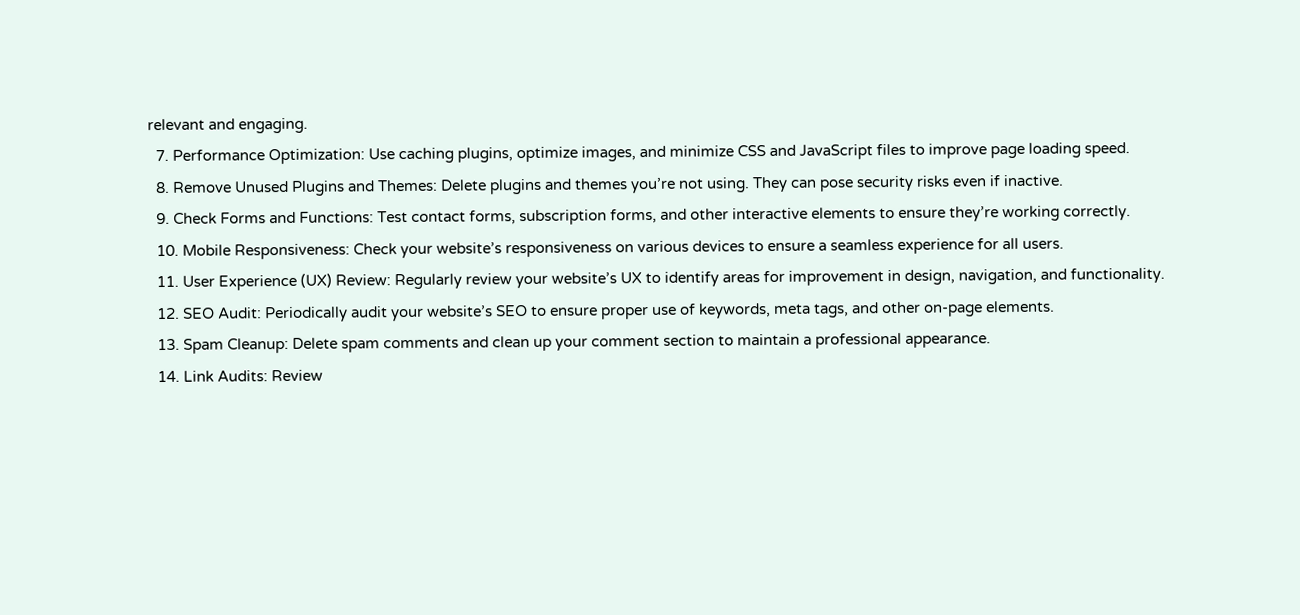relevant and engaging.
  7. Performance Optimization: Use caching plugins, optimize images, and minimize CSS and JavaScript files to improve page loading speed.
  8. Remove Unused Plugins and Themes: Delete plugins and themes you’re not using. They can pose security risks even if inactive.
  9. Check Forms and Functions: Test contact forms, subscription forms, and other interactive elements to ensure they’re working correctly.
  10. Mobile Responsiveness: Check your website’s responsiveness on various devices to ensure a seamless experience for all users.
  11. User Experience (UX) Review: Regularly review your website’s UX to identify areas for improvement in design, navigation, and functionality.
  12. SEO Audit: Periodically audit your website’s SEO to ensure proper use of keywords, meta tags, and other on-page elements.
  13. Spam Cleanup: Delete spam comments and clean up your comment section to maintain a professional appearance.
  14. Link Audits: Review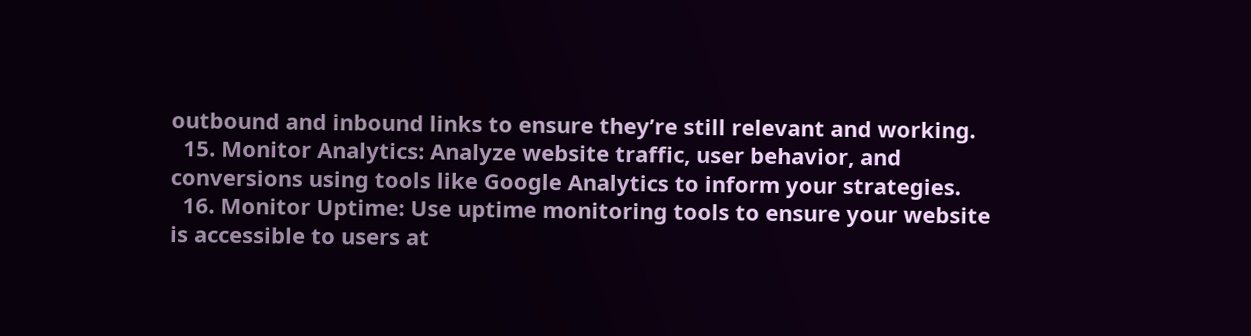outbound and inbound links to ensure they’re still relevant and working.
  15. Monitor Analytics: Analyze website traffic, user behavior, and conversions using tools like Google Analytics to inform your strategies.
  16. Monitor Uptime: Use uptime monitoring tools to ensure your website is accessible to users at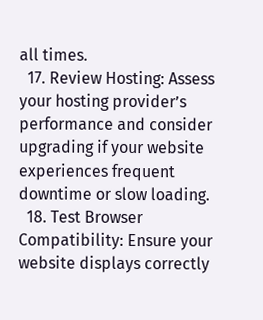all times.
  17. Review Hosting: Assess your hosting provider’s performance and consider upgrading if your website experiences frequent downtime or slow loading.
  18. Test Browser Compatibility: Ensure your website displays correctly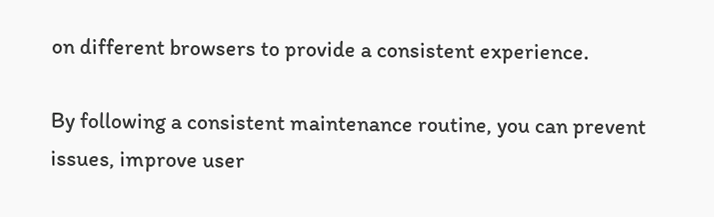on different browsers to provide a consistent experience.

By following a consistent maintenance routine, you can prevent issues, improve user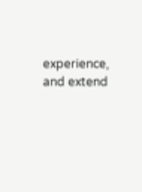experience, and extend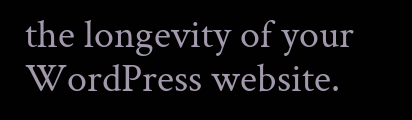the longevity of your WordPress website.